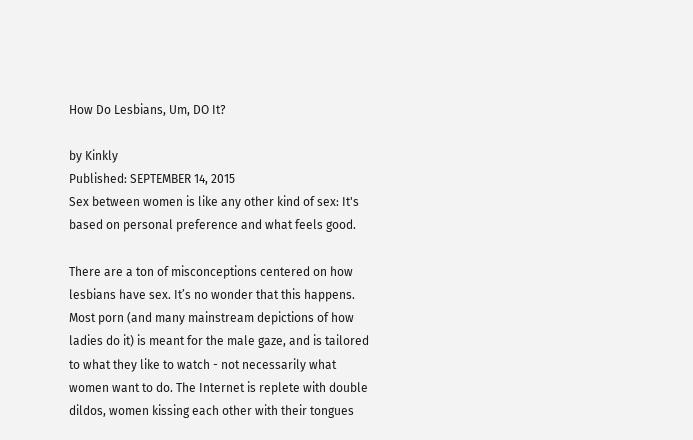How Do Lesbians, Um, DO It?

by Kinkly
Published: SEPTEMBER 14, 2015
Sex between women is like any other kind of sex: It's based on personal preference and what feels good.

There are a ton of misconceptions centered on how lesbians have sex. It’s no wonder that this happens. Most porn (and many mainstream depictions of how ladies do it) is meant for the male gaze, and is tailored to what they like to watch - not necessarily what women want to do. The Internet is replete with double dildos, women kissing each other with their tongues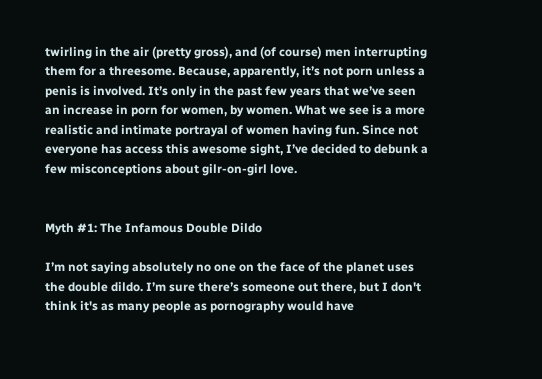twirling in the air (pretty gross), and (of course) men interrupting them for a threesome. Because, apparently, it’s not porn unless a penis is involved. It’s only in the past few years that we’ve seen an increase in porn for women, by women. What we see is a more realistic and intimate portrayal of women having fun. Since not everyone has access this awesome sight, I’ve decided to debunk a few misconceptions about gilr-on-girl love.


Myth #1: The Infamous Double Dildo

I’m not saying absolutely no one on the face of the planet uses the double dildo. I’m sure there’s someone out there, but I don't think it's as many people as pornography would have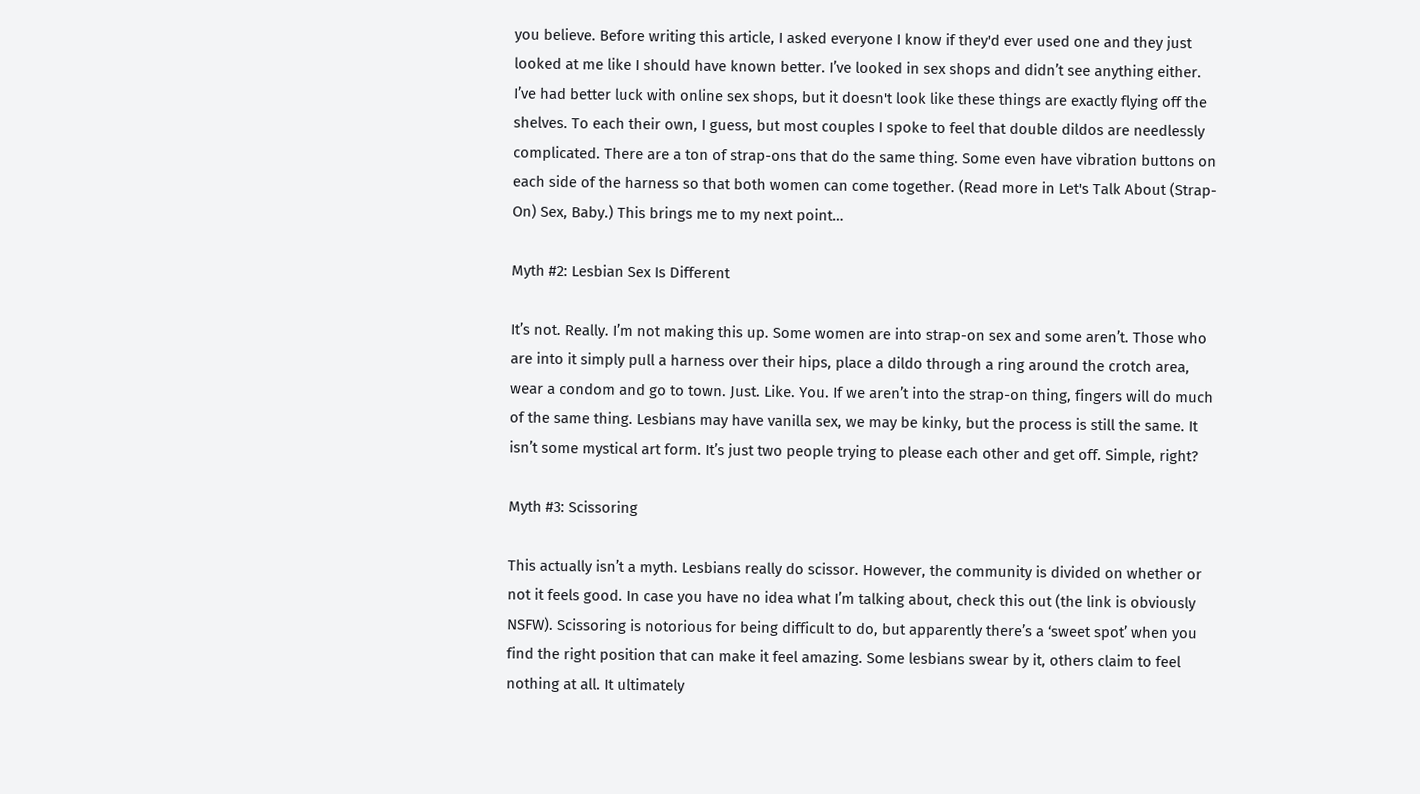you believe. Before writing this article, I asked everyone I know if they'd ever used one and they just looked at me like I should have known better. I’ve looked in sex shops and didn’t see anything either. I’ve had better luck with online sex shops, but it doesn't look like these things are exactly flying off the shelves. To each their own, I guess, but most couples I spoke to feel that double dildos are needlessly complicated. There are a ton of strap-ons that do the same thing. Some even have vibration buttons on each side of the harness so that both women can come together. (Read more in Let's Talk About (Strap-On) Sex, Baby.) This brings me to my next point…

Myth #2: Lesbian Sex Is Different

It’s not. Really. I’m not making this up. Some women are into strap-on sex and some aren’t. Those who are into it simply pull a harness over their hips, place a dildo through a ring around the crotch area, wear a condom and go to town. Just. Like. You. If we aren’t into the strap-on thing, fingers will do much of the same thing. Lesbians may have vanilla sex, we may be kinky, but the process is still the same. It isn’t some mystical art form. It’s just two people trying to please each other and get off. Simple, right?

Myth #3: Scissoring

This actually isn’t a myth. Lesbians really do scissor. However, the community is divided on whether or not it feels good. In case you have no idea what I’m talking about, check this out (the link is obviously NSFW). Scissoring is notorious for being difficult to do, but apparently there’s a ‘sweet spot’ when you find the right position that can make it feel amazing. Some lesbians swear by it, others claim to feel nothing at all. It ultimately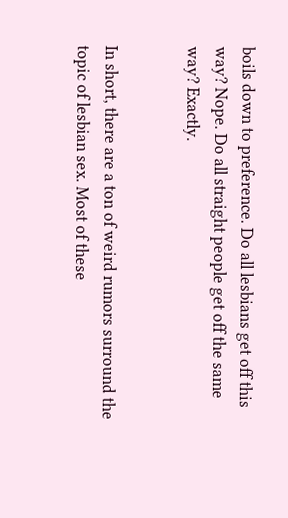boils down to preference. Do all lesbians get off this way? Nope. Do all straight people get off the same way? Exactly.


In short, there are a ton of weird rumors surround the topic of lesbian sex. Most of these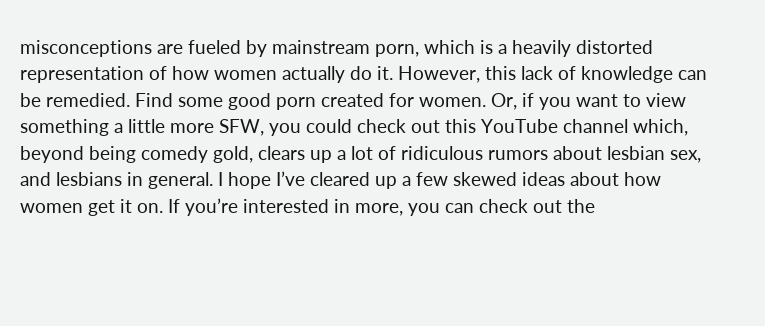misconceptions are fueled by mainstream porn, which is a heavily distorted representation of how women actually do it. However, this lack of knowledge can be remedied. Find some good porn created for women. Or, if you want to view something a little more SFW, you could check out this YouTube channel which, beyond being comedy gold, clears up a lot of ridiculous rumors about lesbian sex, and lesbians in general. I hope I’ve cleared up a few skewed ideas about how women get it on. If you’re interested in more, you can check out the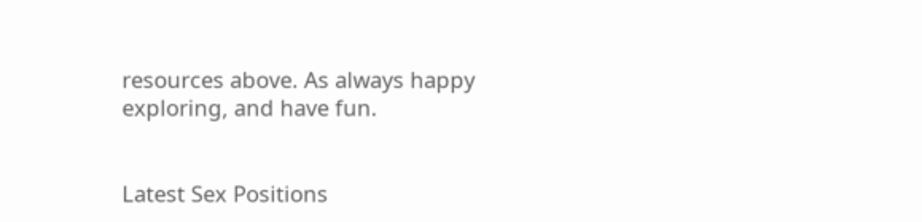resources above. As always happy exploring, and have fun.


Latest Sex Positions